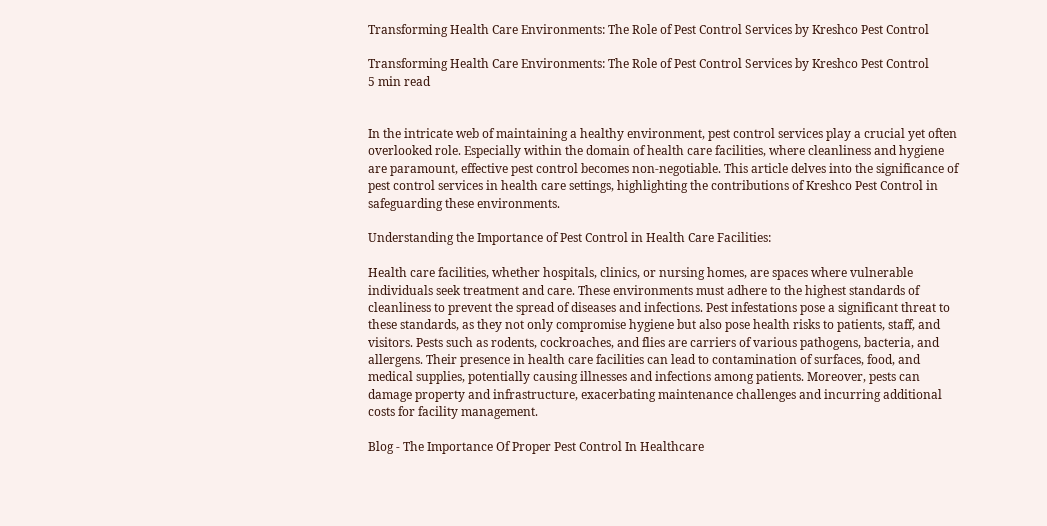Transforming Health Care Environments: The Role of Pest Control Services by Kreshco Pest Control

Transforming Health Care Environments: The Role of Pest Control Services by Kreshco Pest Control
5 min read


In the intricate web of maintaining a healthy environment, pest control services play a crucial yet often overlooked role. Especially within the domain of health care facilities, where cleanliness and hygiene are paramount, effective pest control becomes non-negotiable. This article delves into the significance of pest control services in health care settings, highlighting the contributions of Kreshco Pest Control in safeguarding these environments.

Understanding the Importance of Pest Control in Health Care Facilities:

Health care facilities, whether hospitals, clinics, or nursing homes, are spaces where vulnerable individuals seek treatment and care. These environments must adhere to the highest standards of cleanliness to prevent the spread of diseases and infections. Pest infestations pose a significant threat to these standards, as they not only compromise hygiene but also pose health risks to patients, staff, and visitors. Pests such as rodents, cockroaches, and flies are carriers of various pathogens, bacteria, and allergens. Their presence in health care facilities can lead to contamination of surfaces, food, and medical supplies, potentially causing illnesses and infections among patients. Moreover, pests can damage property and infrastructure, exacerbating maintenance challenges and incurring additional costs for facility management.

Blog - The Importance Of Proper Pest Control In Healthcare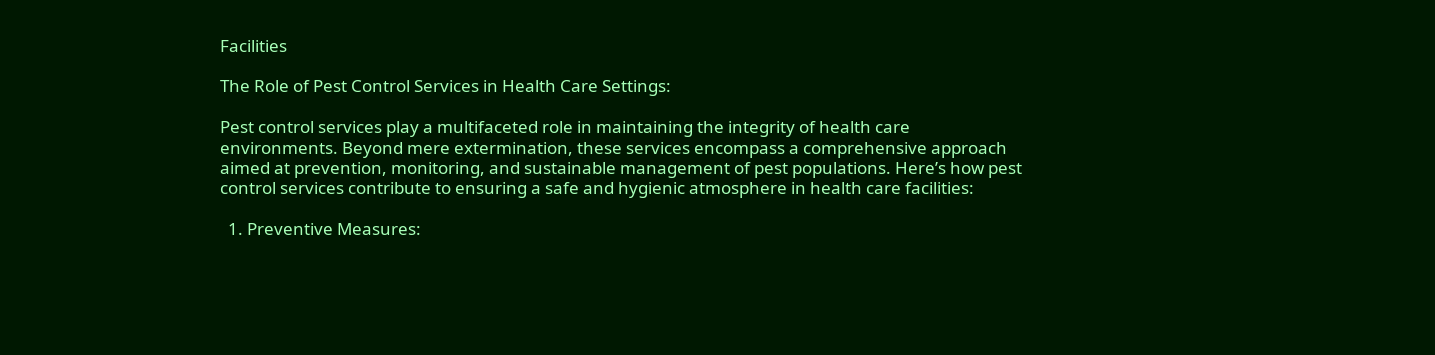Facilities

The Role of Pest Control Services in Health Care Settings:

Pest control services play a multifaceted role in maintaining the integrity of health care environments. Beyond mere extermination, these services encompass a comprehensive approach aimed at prevention, monitoring, and sustainable management of pest populations. Here’s how pest control services contribute to ensuring a safe and hygienic atmosphere in health care facilities:

  1. Preventive Measures: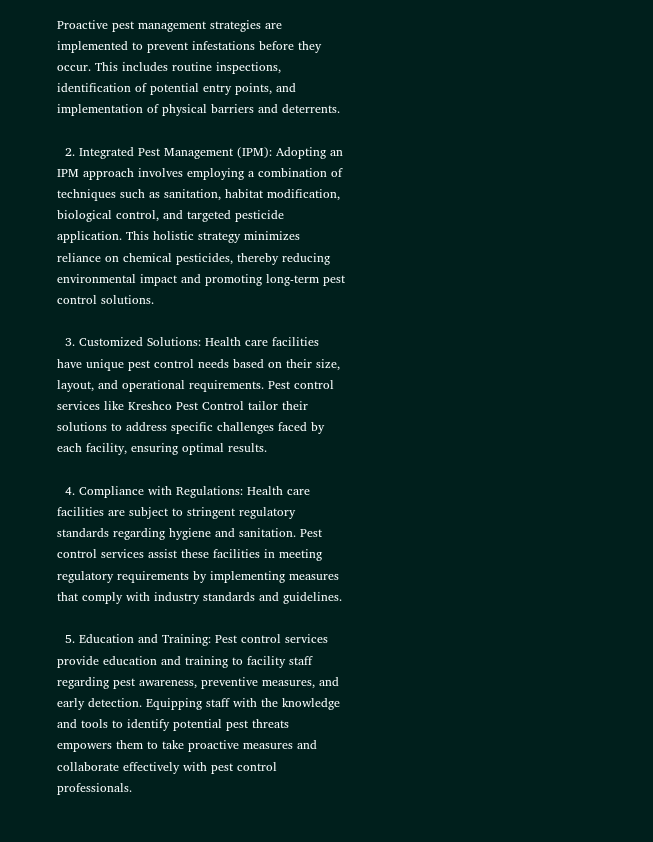Proactive pest management strategies are implemented to prevent infestations before they occur. This includes routine inspections, identification of potential entry points, and implementation of physical barriers and deterrents.

  2. Integrated Pest Management (IPM): Adopting an IPM approach involves employing a combination of techniques such as sanitation, habitat modification, biological control, and targeted pesticide application. This holistic strategy minimizes reliance on chemical pesticides, thereby reducing environmental impact and promoting long-term pest control solutions.

  3. Customized Solutions: Health care facilities have unique pest control needs based on their size, layout, and operational requirements. Pest control services like Kreshco Pest Control tailor their solutions to address specific challenges faced by each facility, ensuring optimal results.

  4. Compliance with Regulations: Health care facilities are subject to stringent regulatory standards regarding hygiene and sanitation. Pest control services assist these facilities in meeting regulatory requirements by implementing measures that comply with industry standards and guidelines.

  5. Education and Training: Pest control services provide education and training to facility staff regarding pest awareness, preventive measures, and early detection. Equipping staff with the knowledge and tools to identify potential pest threats empowers them to take proactive measures and collaborate effectively with pest control professionals.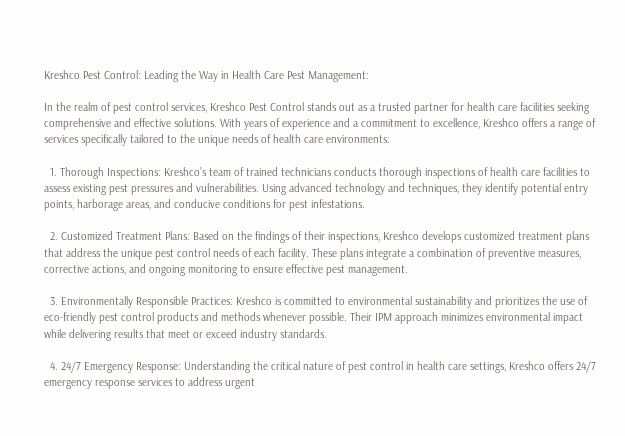Kreshco Pest Control: Leading the Way in Health Care Pest Management:

In the realm of pest control services, Kreshco Pest Control stands out as a trusted partner for health care facilities seeking comprehensive and effective solutions. With years of experience and a commitment to excellence, Kreshco offers a range of services specifically tailored to the unique needs of health care environments:

  1. Thorough Inspections: Kreshco’s team of trained technicians conducts thorough inspections of health care facilities to assess existing pest pressures and vulnerabilities. Using advanced technology and techniques, they identify potential entry points, harborage areas, and conducive conditions for pest infestations.

  2. Customized Treatment Plans: Based on the findings of their inspections, Kreshco develops customized treatment plans that address the unique pest control needs of each facility. These plans integrate a combination of preventive measures, corrective actions, and ongoing monitoring to ensure effective pest management.

  3. Environmentally Responsible Practices: Kreshco is committed to environmental sustainability and prioritizes the use of eco-friendly pest control products and methods whenever possible. Their IPM approach minimizes environmental impact while delivering results that meet or exceed industry standards.

  4. 24/7 Emergency Response: Understanding the critical nature of pest control in health care settings, Kreshco offers 24/7 emergency response services to address urgent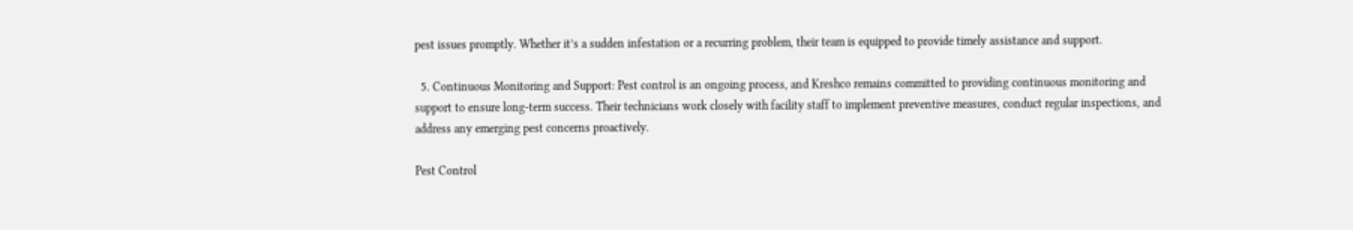pest issues promptly. Whether it’s a sudden infestation or a recurring problem, their team is equipped to provide timely assistance and support.

  5. Continuous Monitoring and Support: Pest control is an ongoing process, and Kreshco remains committed to providing continuous monitoring and support to ensure long-term success. Their technicians work closely with facility staff to implement preventive measures, conduct regular inspections, and address any emerging pest concerns proactively.

Pest Control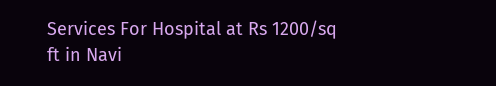Services For Hospital at Rs 1200/sq ft in Navi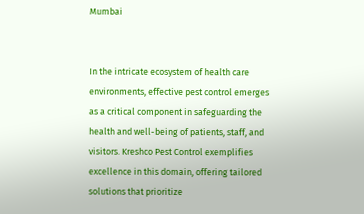Mumbai


In the intricate ecosystem of health care environments, effective pest control emerges as a critical component in safeguarding the health and well-being of patients, staff, and visitors. Kreshco Pest Control exemplifies excellence in this domain, offering tailored solutions that prioritize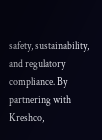safety, sustainability, and regulatory compliance. By partnering with Kreshco,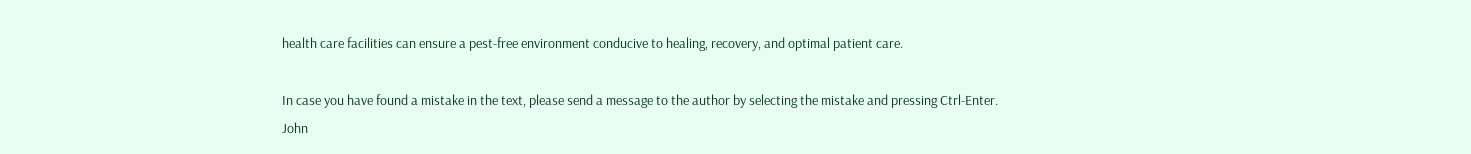health care facilities can ensure a pest-free environment conducive to healing, recovery, and optimal patient care.

In case you have found a mistake in the text, please send a message to the author by selecting the mistake and pressing Ctrl-Enter.
John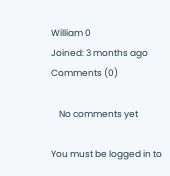William 0
Joined: 3 months ago
Comments (0)

    No comments yet

You must be logged in to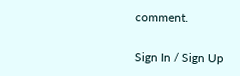comment.

Sign In / Sign Up